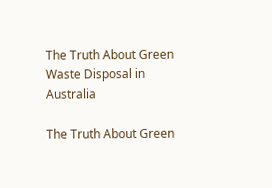The Truth About Green Waste Disposal in Australia

The Truth About Green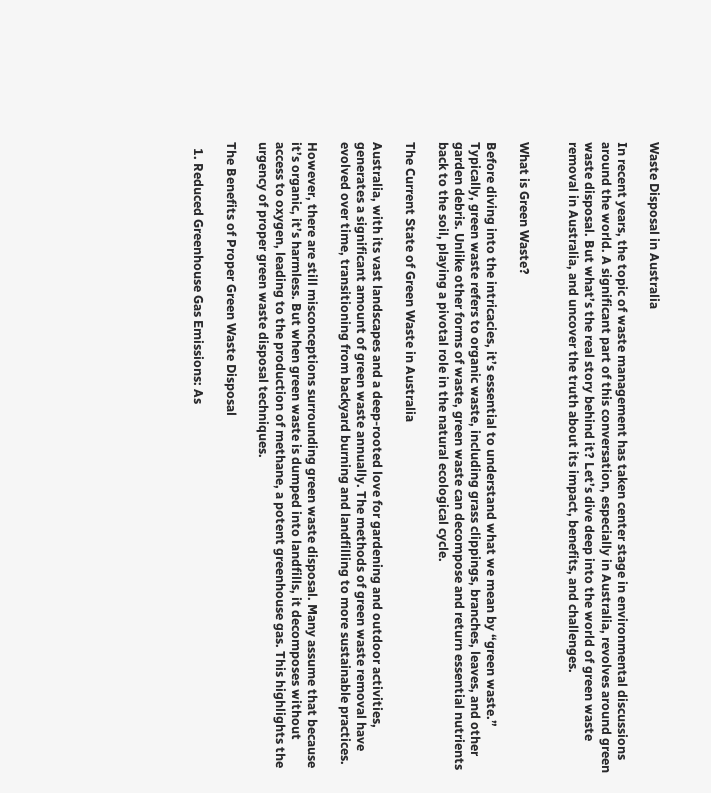Waste Disposal in Australia

In recent years, the topic of waste management has taken center stage in environmental discussions around the world. A significant part of this conversation, especially in Australia, revolves around green waste disposal. But what’s the real story behind it? Let’s dive deep into the world of green waste removal in Australia, and uncover the truth about its impact, benefits, and challenges.


What is Green Waste?

Before diving into the intricacies, it’s essential to understand what we mean by “green waste.” Typically, green waste refers to organic waste, including grass clippings, branches, leaves, and other garden debris. Unlike other forms of waste, green waste can decompose and return essential nutrients back to the soil, playing a pivotal role in the natural ecological cycle.

The Current State of Green Waste in Australia

Australia, with its vast landscapes and a deep-rooted love for gardening and outdoor activities, generates a significant amount of green waste annually. The methods of green waste removal have evolved over time, transitioning from backyard burning and landfilling to more sustainable practices.

However, there are still misconceptions surrounding green waste disposal. Many assume that because it’s organic, it’s harmless. But when green waste is dumped into landfills, it decomposes without access to oxygen, leading to the production of methane, a potent greenhouse gas. This highlights the urgency of proper green waste disposal techniques.

The Benefits of Proper Green Waste Disposal

  1. Reduced Greenhouse Gas Emissions: As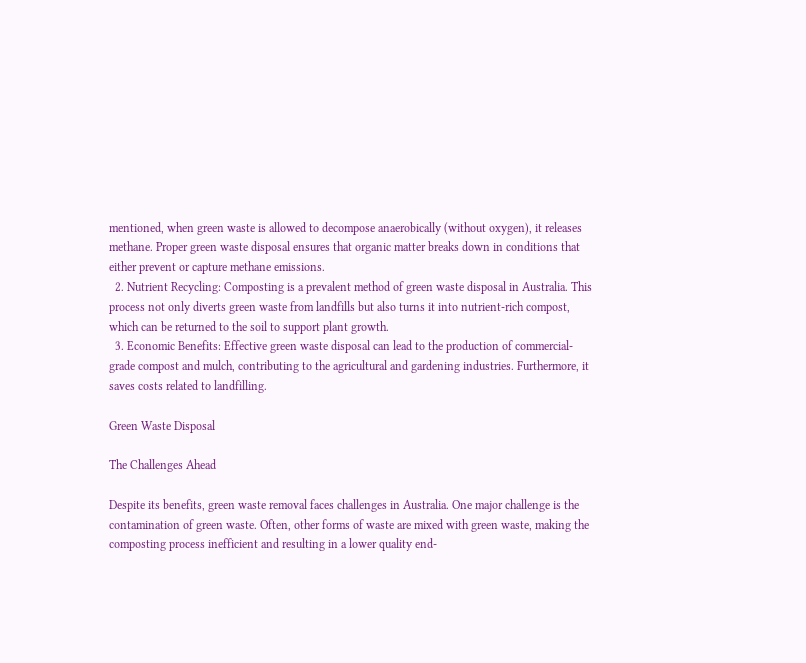mentioned, when green waste is allowed to decompose anaerobically (without oxygen), it releases methane. Proper green waste disposal ensures that organic matter breaks down in conditions that either prevent or capture methane emissions.
  2. Nutrient Recycling: Composting is a prevalent method of green waste disposal in Australia. This process not only diverts green waste from landfills but also turns it into nutrient-rich compost, which can be returned to the soil to support plant growth.
  3. Economic Benefits: Effective green waste disposal can lead to the production of commercial-grade compost and mulch, contributing to the agricultural and gardening industries. Furthermore, it saves costs related to landfilling.

Green Waste Disposal

The Challenges Ahead

Despite its benefits, green waste removal faces challenges in Australia. One major challenge is the contamination of green waste. Often, other forms of waste are mixed with green waste, making the composting process inefficient and resulting in a lower quality end-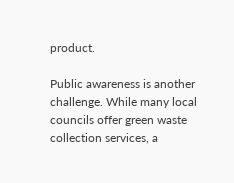product.

Public awareness is another challenge. While many local councils offer green waste collection services, a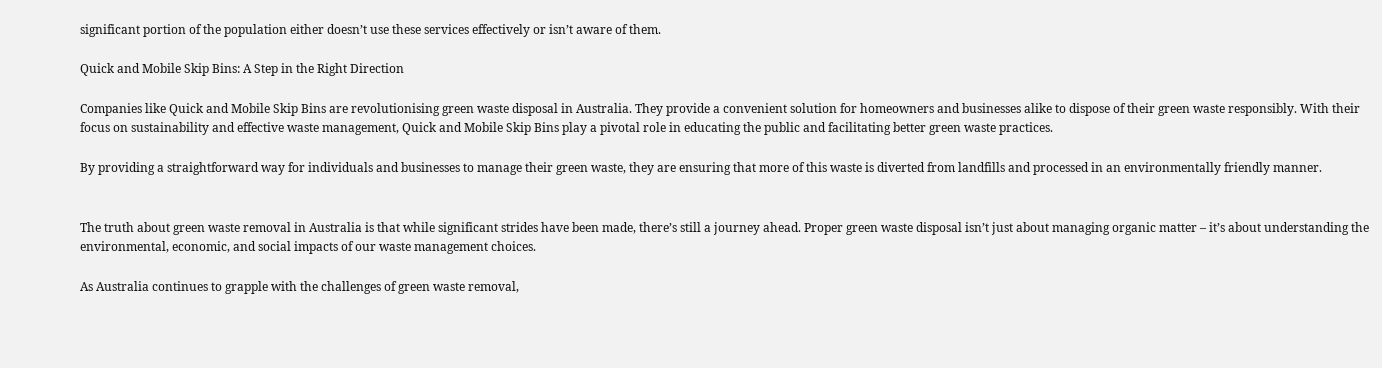significant portion of the population either doesn’t use these services effectively or isn’t aware of them.

Quick and Mobile Skip Bins: A Step in the Right Direction

Companies like Quick and Mobile Skip Bins are revolutionising green waste disposal in Australia. They provide a convenient solution for homeowners and businesses alike to dispose of their green waste responsibly. With their focus on sustainability and effective waste management, Quick and Mobile Skip Bins play a pivotal role in educating the public and facilitating better green waste practices.

By providing a straightforward way for individuals and businesses to manage their green waste, they are ensuring that more of this waste is diverted from landfills and processed in an environmentally friendly manner.


The truth about green waste removal in Australia is that while significant strides have been made, there’s still a journey ahead. Proper green waste disposal isn’t just about managing organic matter – it’s about understanding the environmental, economic, and social impacts of our waste management choices.

As Australia continues to grapple with the challenges of green waste removal,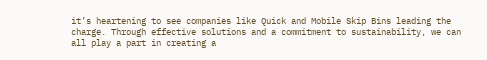it’s heartening to see companies like Quick and Mobile Skip Bins leading the charge. Through effective solutions and a commitment to sustainability, we can all play a part in creating a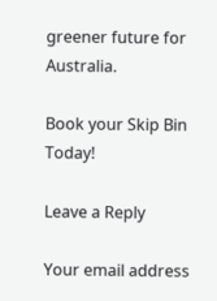greener future for Australia.

Book your Skip Bin Today!

Leave a Reply

Your email address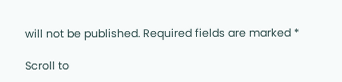will not be published. Required fields are marked *

Scroll to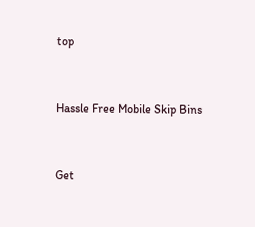top


Hassle Free Mobile Skip Bins


Get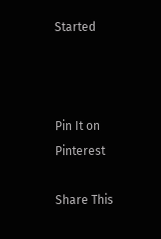Started



Pin It on Pinterest

Share This